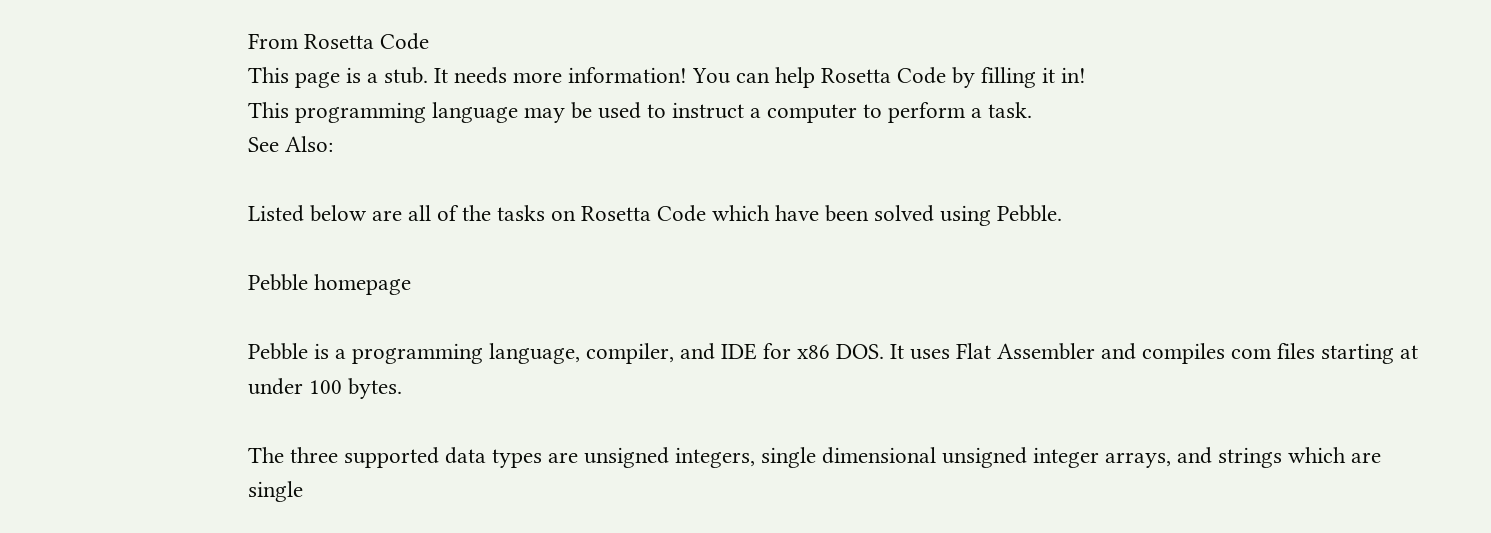From Rosetta Code
This page is a stub. It needs more information! You can help Rosetta Code by filling it in!
This programming language may be used to instruct a computer to perform a task.
See Also:

Listed below are all of the tasks on Rosetta Code which have been solved using Pebble.

Pebble homepage

Pebble is a programming language, compiler, and IDE for x86 DOS. It uses Flat Assembler and compiles com files starting at under 100 bytes.

The three supported data types are unsigned integers, single dimensional unsigned integer arrays, and strings which are single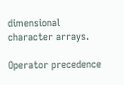dimensional character arrays.

Operator precedence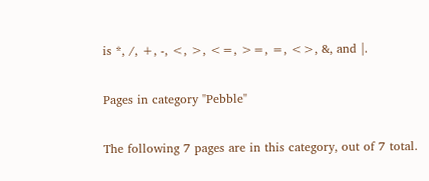is *, /, +, -, <, >, <=, >=, =, <>, &, and |.

Pages in category "Pebble"

The following 7 pages are in this category, out of 7 total.